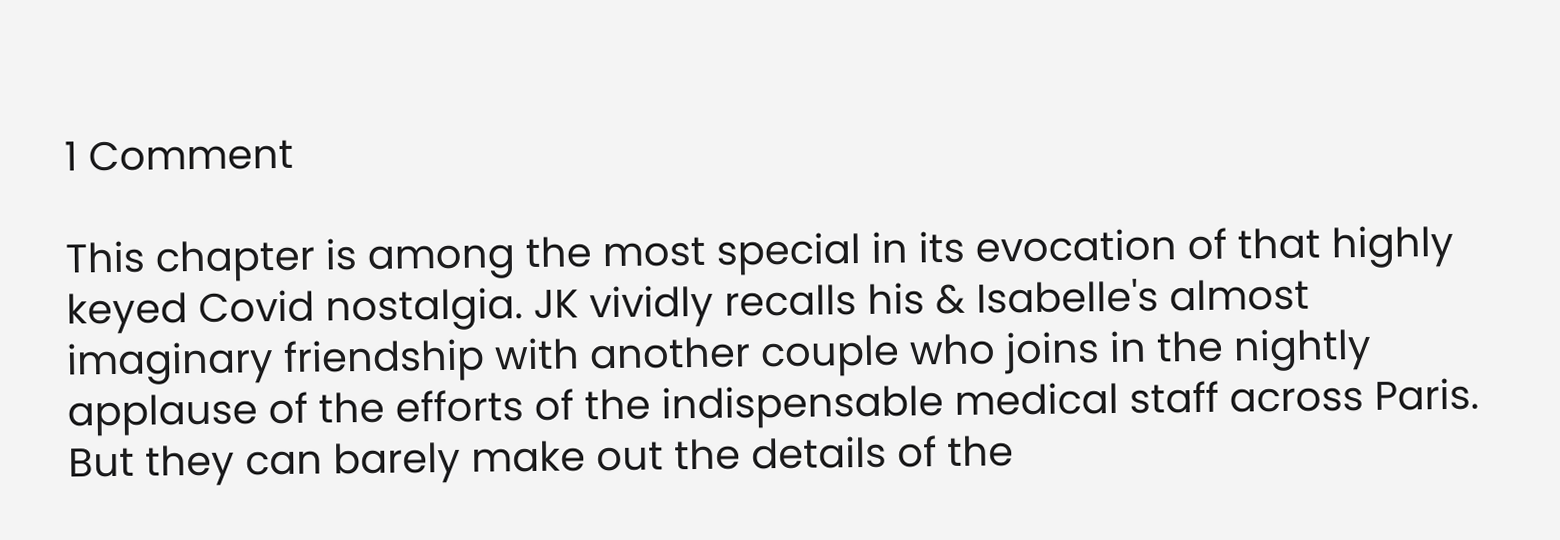1 Comment

This chapter is among the most special in its evocation of that highly keyed Covid nostalgia. JK vividly recalls his & Isabelle's almost imaginary friendship with another couple who joins in the nightly applause of the efforts of the indispensable medical staff across Paris. But they can barely make out the details of the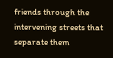friends through the intervening streets that separate them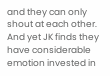and they can only shout at each other. And yet JK finds they have considerable emotion invested in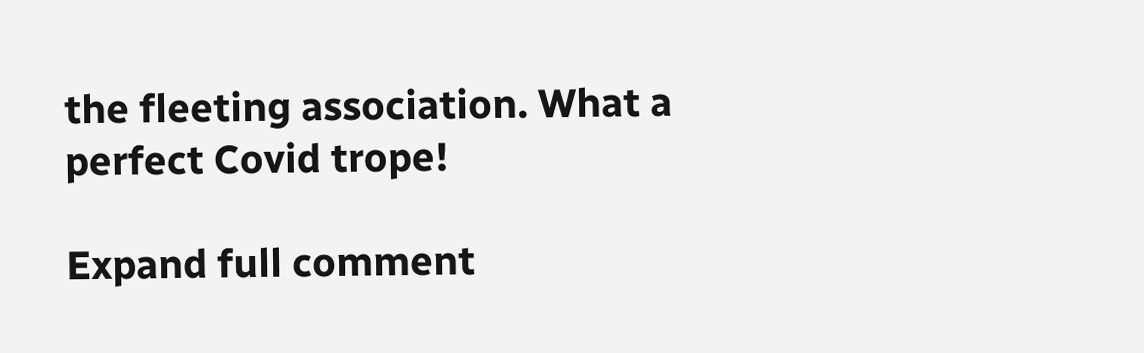the fleeting association. What a perfect Covid trope!

Expand full comment